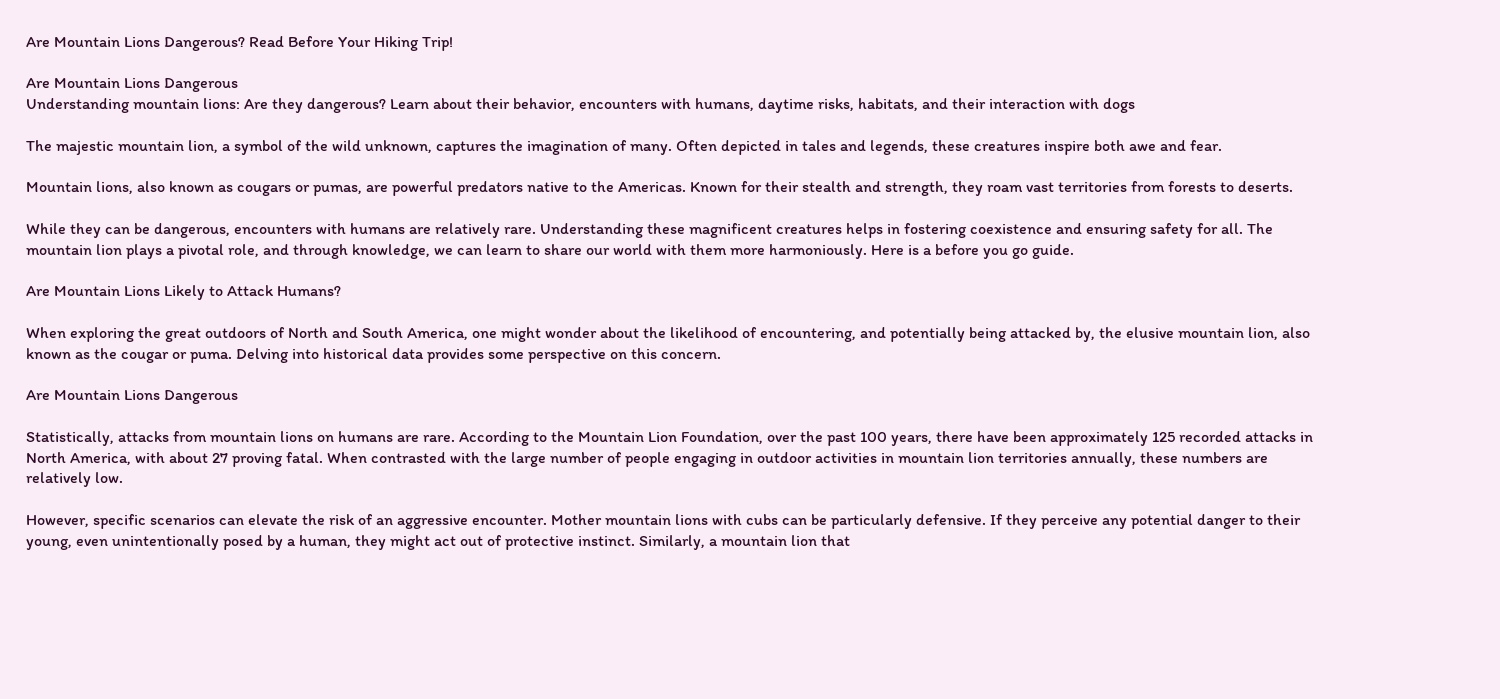Are Mountain Lions Dangerous? Read Before Your Hiking Trip!

Are Mountain Lions Dangerous
Understanding mountain lions: Are they dangerous? Learn about their behavior, encounters with humans, daytime risks, habitats, and their interaction with dogs

The majestic mountain lion, a symbol of the wild unknown, captures the imagination of many. Often depicted in tales and legends, these creatures inspire both awe and fear.

Mountain lions, also known as cougars or pumas, are powerful predators native to the Americas. Known for their stealth and strength, they roam vast territories from forests to deserts.

While they can be dangerous, encounters with humans are relatively rare. Understanding these magnificent creatures helps in fostering coexistence and ensuring safety for all. The mountain lion plays a pivotal role, and through knowledge, we can learn to share our world with them more harmoniously. Here is a before you go guide.

Are Mountain Lions Likely to Attack Humans?

When exploring the great outdoors of North and South America, one might wonder about the likelihood of encountering, and potentially being attacked by, the elusive mountain lion, also known as the cougar or puma. Delving into historical data provides some perspective on this concern.

Are Mountain Lions Dangerous

Statistically, attacks from mountain lions on humans are rare. According to the Mountain Lion Foundation, over the past 100 years, there have been approximately 125 recorded attacks in North America, with about 27 proving fatal. When contrasted with the large number of people engaging in outdoor activities in mountain lion territories annually, these numbers are relatively low.

However, specific scenarios can elevate the risk of an aggressive encounter. Mother mountain lions with cubs can be particularly defensive. If they perceive any potential danger to their young, even unintentionally posed by a human, they might act out of protective instinct. Similarly, a mountain lion that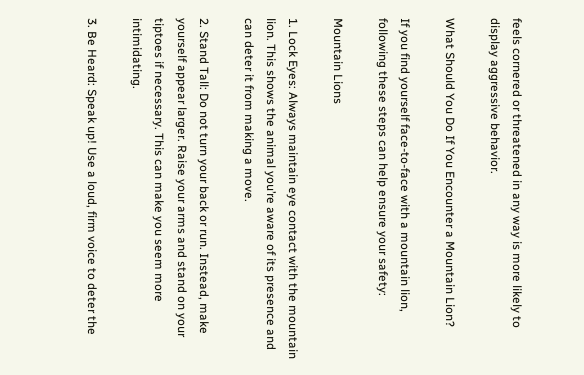feels cornered or threatened in any way is more likely to display aggressive behavior.

What Should You Do If You Encounter a Mountain Lion?

If you find yourself face-to-face with a mountain lion, following these steps can help ensure your safety:

Mountain Lions

1. Lock Eyes: Always maintain eye contact with the mountain lion. This shows the animal you’re aware of its presence and can deter it from making a move.

2. Stand Tall: Do not turn your back or run. Instead, make yourself appear larger. Raise your arms and stand on your tiptoes if necessary. This can make you seem more intimidating.

3. Be Heard: Speak up! Use a loud, firm voice to deter the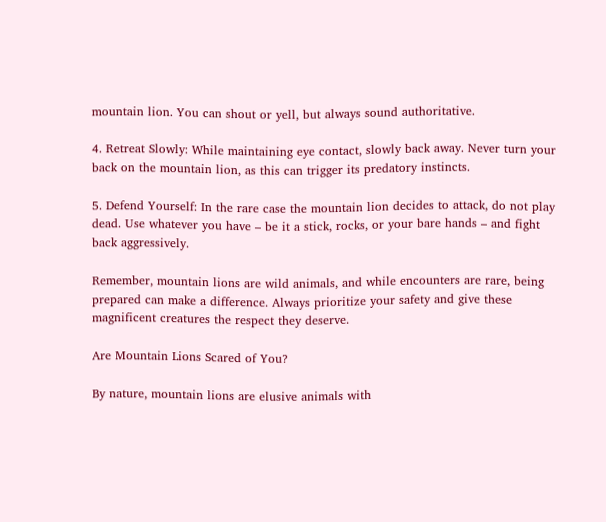mountain lion. You can shout or yell, but always sound authoritative.

4. Retreat Slowly: While maintaining eye contact, slowly back away. Never turn your back on the mountain lion, as this can trigger its predatory instincts.

5. Defend Yourself: In the rare case the mountain lion decides to attack, do not play dead. Use whatever you have – be it a stick, rocks, or your bare hands – and fight back aggressively.

Remember, mountain lions are wild animals, and while encounters are rare, being prepared can make a difference. Always prioritize your safety and give these magnificent creatures the respect they deserve.

Are Mountain Lions Scared of You?

By nature, mountain lions are elusive animals with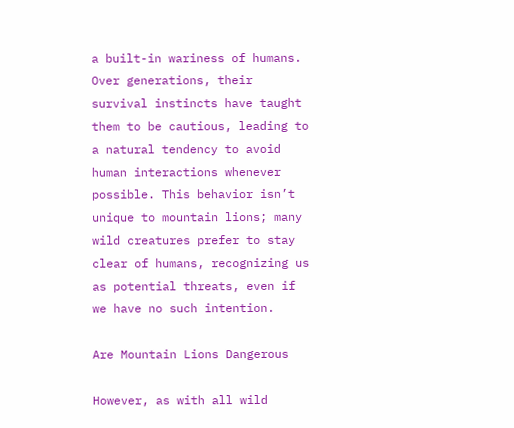a built-in wariness of humans. Over generations, their survival instincts have taught them to be cautious, leading to a natural tendency to avoid human interactions whenever possible. This behavior isn’t unique to mountain lions; many wild creatures prefer to stay clear of humans, recognizing us as potential threats, even if we have no such intention.

Are Mountain Lions Dangerous

However, as with all wild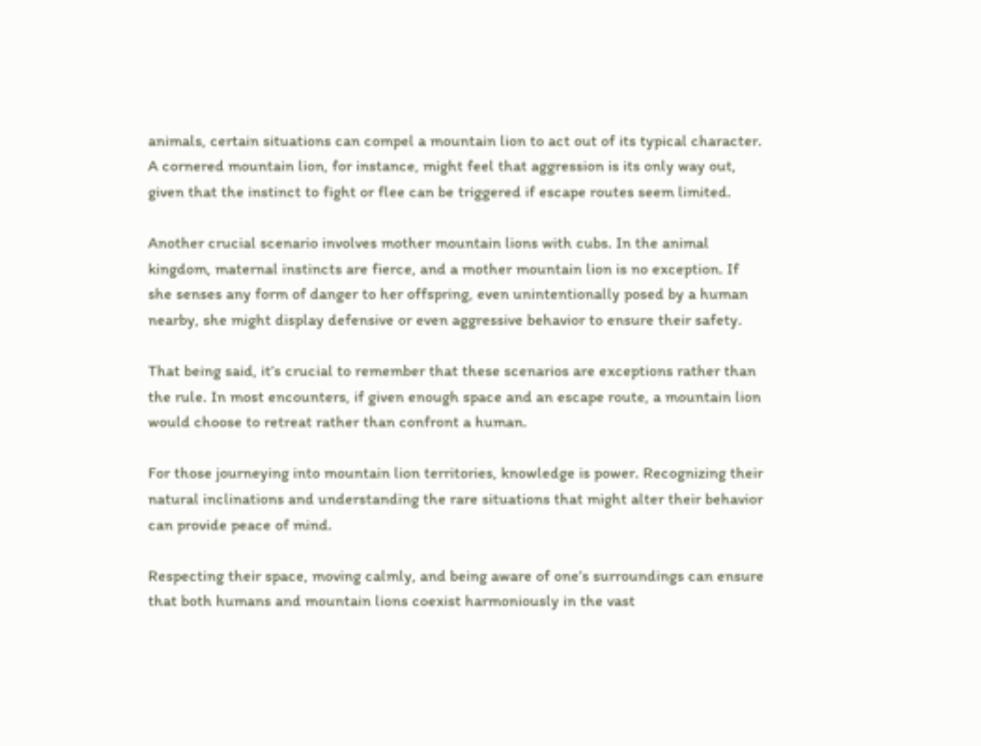animals, certain situations can compel a mountain lion to act out of its typical character. A cornered mountain lion, for instance, might feel that aggression is its only way out, given that the instinct to fight or flee can be triggered if escape routes seem limited.

Another crucial scenario involves mother mountain lions with cubs. In the animal kingdom, maternal instincts are fierce, and a mother mountain lion is no exception. If she senses any form of danger to her offspring, even unintentionally posed by a human nearby, she might display defensive or even aggressive behavior to ensure their safety.

That being said, it’s crucial to remember that these scenarios are exceptions rather than the rule. In most encounters, if given enough space and an escape route, a mountain lion would choose to retreat rather than confront a human.

For those journeying into mountain lion territories, knowledge is power. Recognizing their natural inclinations and understanding the rare situations that might alter their behavior can provide peace of mind.

Respecting their space, moving calmly, and being aware of one’s surroundings can ensure that both humans and mountain lions coexist harmoniously in the vast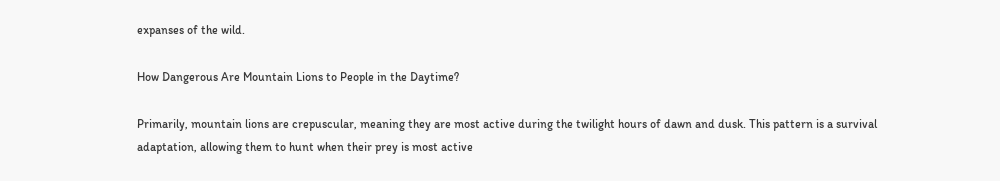expanses of the wild.

How Dangerous Are Mountain Lions to People in the Daytime?

Primarily, mountain lions are crepuscular, meaning they are most active during the twilight hours of dawn and dusk. This pattern is a survival adaptation, allowing them to hunt when their prey is most active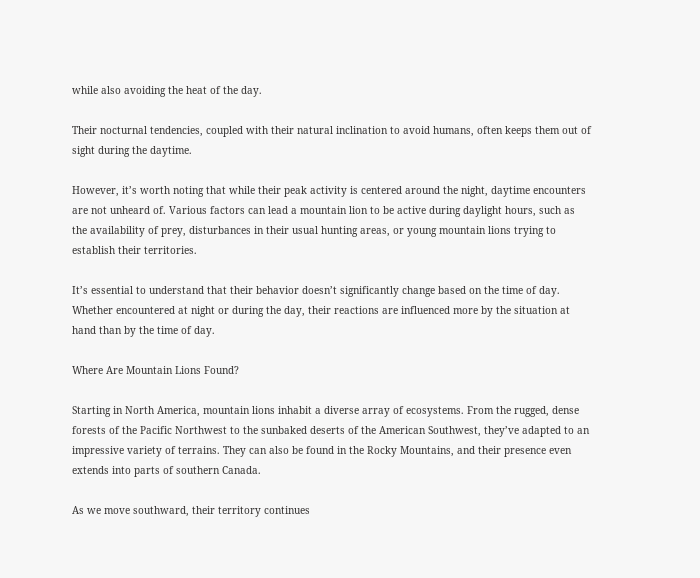while also avoiding the heat of the day.

Their nocturnal tendencies, coupled with their natural inclination to avoid humans, often keeps them out of sight during the daytime.

However, it’s worth noting that while their peak activity is centered around the night, daytime encounters are not unheard of. Various factors can lead a mountain lion to be active during daylight hours, such as the availability of prey, disturbances in their usual hunting areas, or young mountain lions trying to establish their territories.

It’s essential to understand that their behavior doesn’t significantly change based on the time of day. Whether encountered at night or during the day, their reactions are influenced more by the situation at hand than by the time of day.

Where Are Mountain Lions Found?

Starting in North America, mountain lions inhabit a diverse array of ecosystems. From the rugged, dense forests of the Pacific Northwest to the sunbaked deserts of the American Southwest, they’ve adapted to an impressive variety of terrains. They can also be found in the Rocky Mountains, and their presence even extends into parts of southern Canada.

As we move southward, their territory continues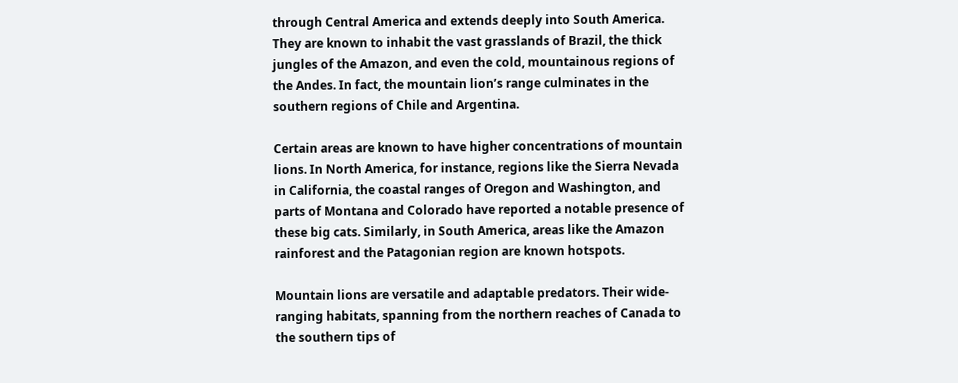through Central America and extends deeply into South America. They are known to inhabit the vast grasslands of Brazil, the thick jungles of the Amazon, and even the cold, mountainous regions of the Andes. In fact, the mountain lion’s range culminates in the southern regions of Chile and Argentina.

Certain areas are known to have higher concentrations of mountain lions. In North America, for instance, regions like the Sierra Nevada in California, the coastal ranges of Oregon and Washington, and parts of Montana and Colorado have reported a notable presence of these big cats. Similarly, in South America, areas like the Amazon rainforest and the Patagonian region are known hotspots.

Mountain lions are versatile and adaptable predators. Their wide-ranging habitats, spanning from the northern reaches of Canada to the southern tips of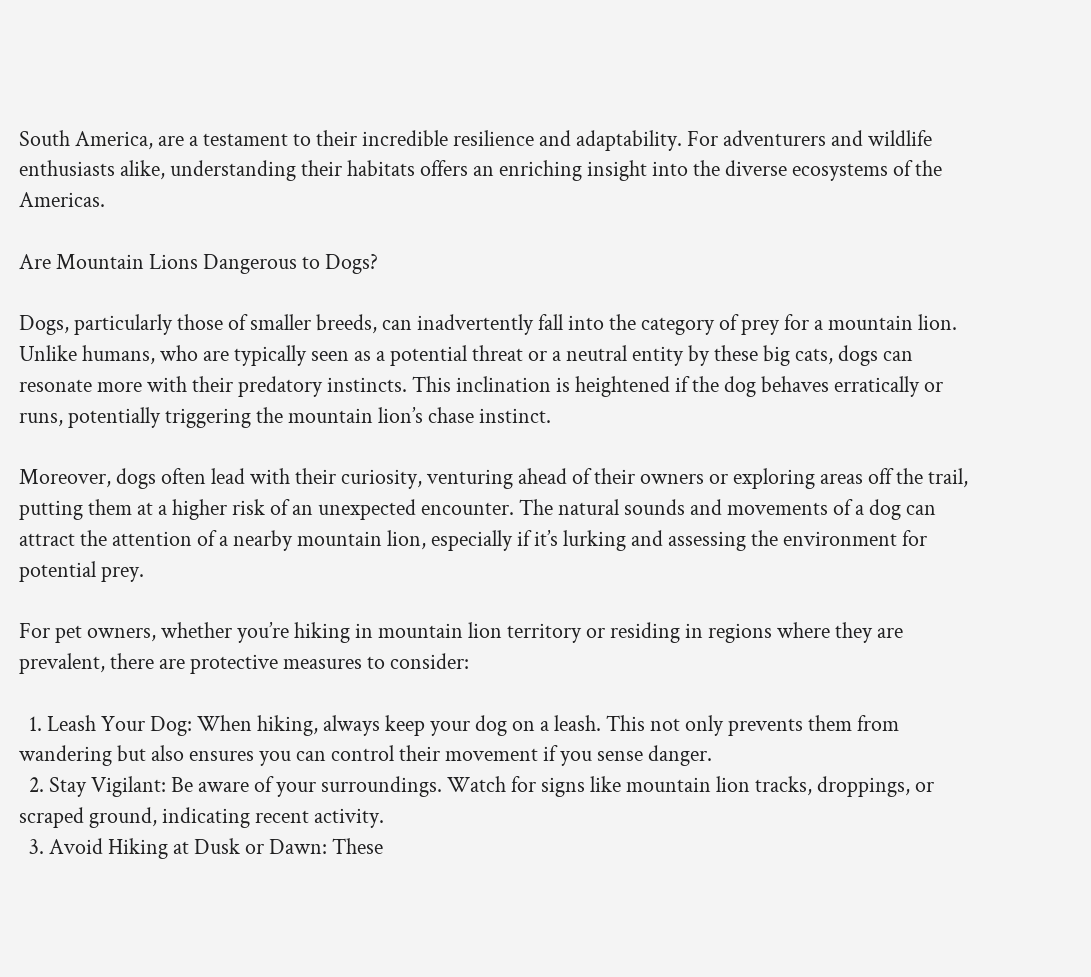South America, are a testament to their incredible resilience and adaptability. For adventurers and wildlife enthusiasts alike, understanding their habitats offers an enriching insight into the diverse ecosystems of the Americas.

Are Mountain Lions Dangerous to Dogs?

Dogs, particularly those of smaller breeds, can inadvertently fall into the category of prey for a mountain lion. Unlike humans, who are typically seen as a potential threat or a neutral entity by these big cats, dogs can resonate more with their predatory instincts. This inclination is heightened if the dog behaves erratically or runs, potentially triggering the mountain lion’s chase instinct.

Moreover, dogs often lead with their curiosity, venturing ahead of their owners or exploring areas off the trail, putting them at a higher risk of an unexpected encounter. The natural sounds and movements of a dog can attract the attention of a nearby mountain lion, especially if it’s lurking and assessing the environment for potential prey.

For pet owners, whether you’re hiking in mountain lion territory or residing in regions where they are prevalent, there are protective measures to consider:

  1. Leash Your Dog: When hiking, always keep your dog on a leash. This not only prevents them from wandering but also ensures you can control their movement if you sense danger.
  2. Stay Vigilant: Be aware of your surroundings. Watch for signs like mountain lion tracks, droppings, or scraped ground, indicating recent activity.
  3. Avoid Hiking at Dusk or Dawn: These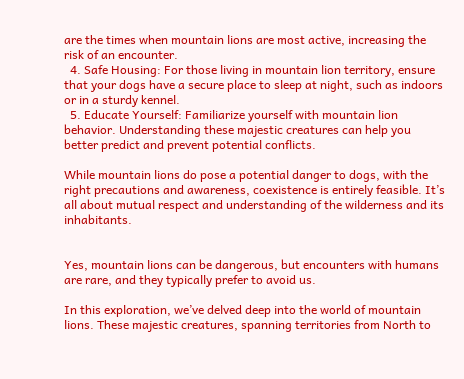are the times when mountain lions are most active, increasing the risk of an encounter.
  4. Safe Housing: For those living in mountain lion territory, ensure that your dogs have a secure place to sleep at night, such as indoors or in a sturdy kennel.
  5. Educate Yourself: Familiarize yourself with mountain lion behavior. Understanding these majestic creatures can help you better predict and prevent potential conflicts.

While mountain lions do pose a potential danger to dogs, with the right precautions and awareness, coexistence is entirely feasible. It’s all about mutual respect and understanding of the wilderness and its inhabitants.


Yes, mountain lions can be dangerous, but encounters with humans are rare, and they typically prefer to avoid us.

In this exploration, we’ve delved deep into the world of mountain lions. These majestic creatures, spanning territories from North to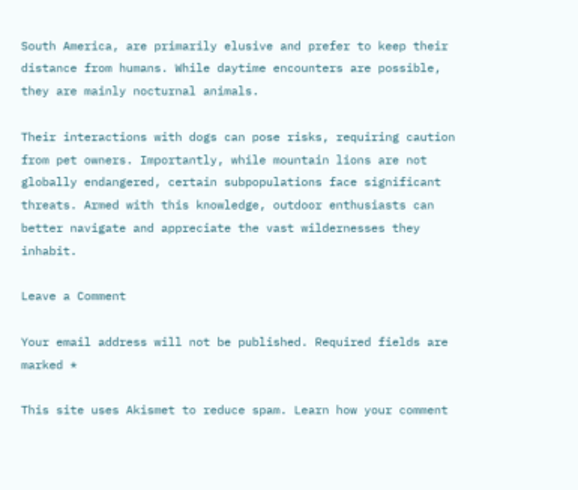South America, are primarily elusive and prefer to keep their distance from humans. While daytime encounters are possible, they are mainly nocturnal animals.

Their interactions with dogs can pose risks, requiring caution from pet owners. Importantly, while mountain lions are not globally endangered, certain subpopulations face significant threats. Armed with this knowledge, outdoor enthusiasts can better navigate and appreciate the vast wildernesses they inhabit.

Leave a Comment

Your email address will not be published. Required fields are marked *

This site uses Akismet to reduce spam. Learn how your comment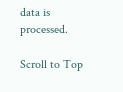data is processed.

Scroll to Top